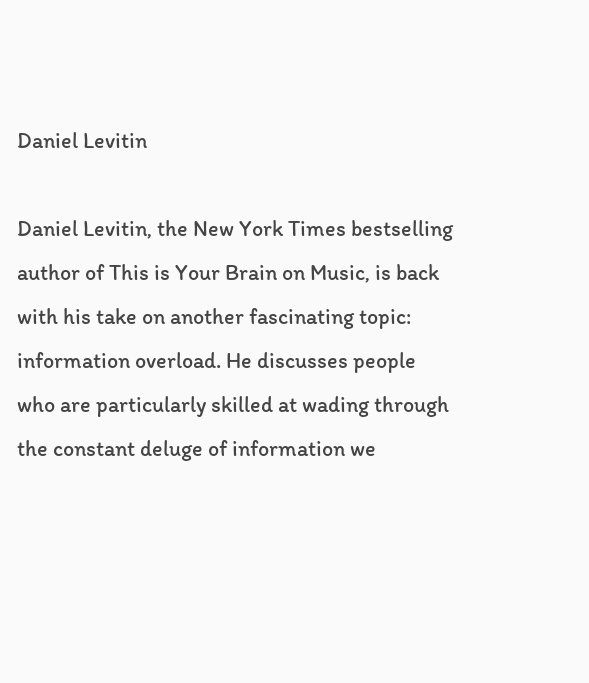Daniel Levitin

Daniel Levitin, the New York Times bestselling author of This is Your Brain on Music, is back with his take on another fascinating topic: information overload. He discusses people who are particularly skilled at wading through the constant deluge of information we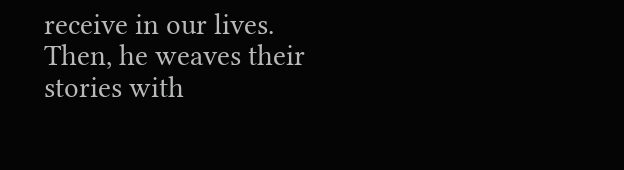receive in our lives. Then, he weaves their stories with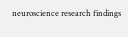neuroscience research findings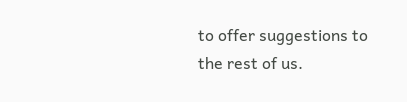to offer suggestions to the rest of us.